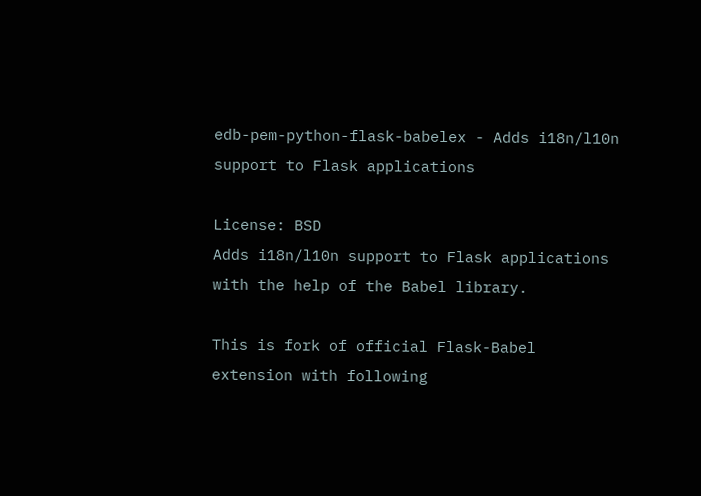edb-pem-python-flask-babelex - Adds i18n/l10n support to Flask applications

License: BSD
Adds i18n/l10n support to Flask applications with the help of the Babel library.

This is fork of official Flask-Babel extension with following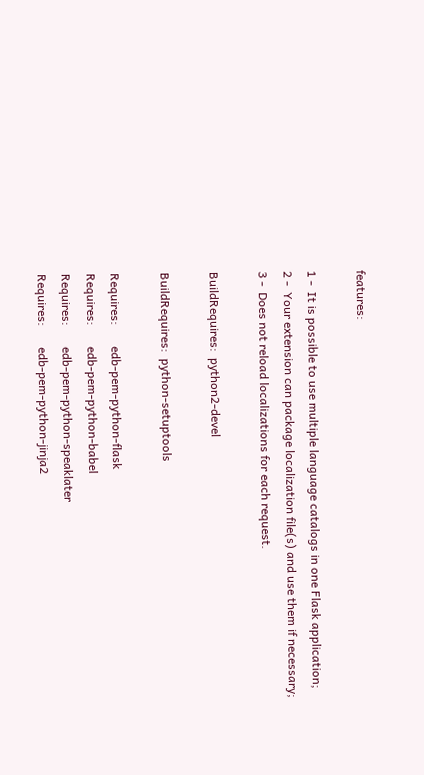features:

1 -  It is possible to use multiple language catalogs in one Flask application;
2 -  Your extension can package localization file(s) and use them if necessary;
3 -  Does not reload localizations for each request.

BuildRequires:  python2-devel

BuildRequires:  python-setuptools

Requires:       edb-pem-python-flask
Requires:       edb-pem-python-babel
Requires:       edb-pem-python-speaklater
Requires:       edb-pem-python-jinja2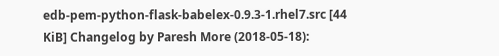edb-pem-python-flask-babelex-0.9.3-1.rhel7.src [44 KiB] Changelog by Paresh More (2018-05-18):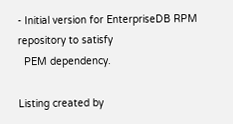- Initial version for EnterpriseDB RPM repository to satisfy
  PEM dependency.

Listing created by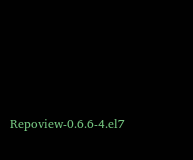Repoview-0.6.6-4.el7